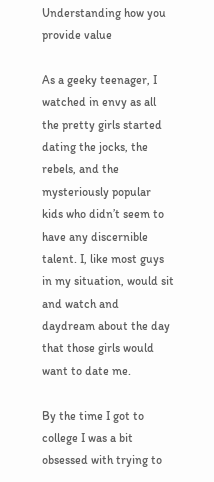Understanding how you provide value

As a geeky teenager, I watched in envy as all the pretty girls started dating the jocks, the rebels, and the mysteriously popular kids who didn’t seem to have any discernible talent. I, like most guys in my situation, would sit and watch and daydream about the day that those girls would want to date me.

By the time I got to college I was a bit obsessed with trying to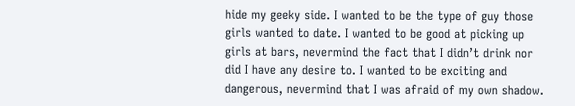hide my geeky side. I wanted to be the type of guy those girls wanted to date. I wanted to be good at picking up girls at bars, nevermind the fact that I didn’t drink nor did I have any desire to. I wanted to be exciting and dangerous, nevermind that I was afraid of my own shadow.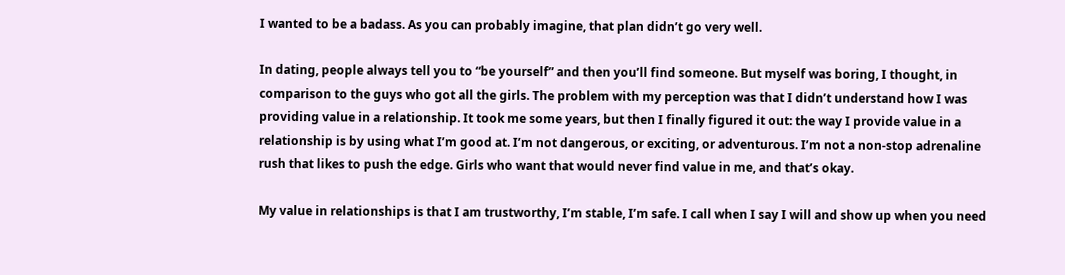I wanted to be a badass. As you can probably imagine, that plan didn’t go very well.

In dating, people always tell you to “be yourself” and then you’ll find someone. But myself was boring, I thought, in comparison to the guys who got all the girls. The problem with my perception was that I didn’t understand how I was providing value in a relationship. It took me some years, but then I finally figured it out: the way I provide value in a relationship is by using what I’m good at. I’m not dangerous, or exciting, or adventurous. I’m not a non-stop adrenaline rush that likes to push the edge. Girls who want that would never find value in me, and that’s okay.

My value in relationships is that I am trustworthy, I’m stable, I’m safe. I call when I say I will and show up when you need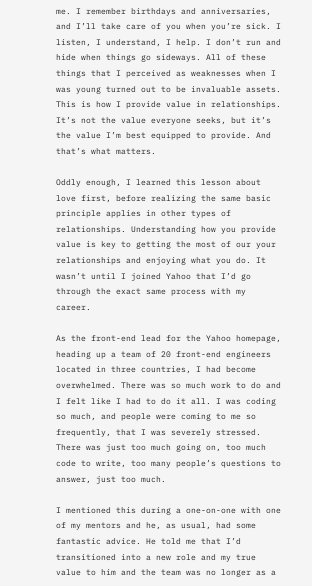me. I remember birthdays and anniversaries, and I’ll take care of you when you’re sick. I listen, I understand, I help. I don’t run and hide when things go sideways. All of these things that I perceived as weaknesses when I was young turned out to be invaluable assets. This is how I provide value in relationships. It’s not the value everyone seeks, but it’s the value I’m best equipped to provide. And that’s what matters.

Oddly enough, I learned this lesson about love first, before realizing the same basic principle applies in other types of relationships. Understanding how you provide value is key to getting the most of our your relationships and enjoying what you do. It wasn’t until I joined Yahoo that I’d go through the exact same process with my career.

As the front-end lead for the Yahoo homepage, heading up a team of 20 front-end engineers located in three countries, I had become overwhelmed. There was so much work to do and I felt like I had to do it all. I was coding so much, and people were coming to me so frequently, that I was severely stressed. There was just too much going on, too much code to write, too many people’s questions to answer, just too much.

I mentioned this during a one-on-one with one of my mentors and he, as usual, had some fantastic advice. He told me that I’d transitioned into a new role and my true value to him and the team was no longer as a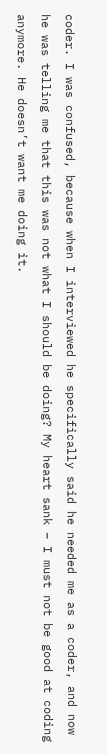coder. I was confused, because when I interviewed he specifically said he needed me as a coder, and now he was telling me that this was not what I should be doing? My heart sank – I must not be good at coding anymore. He doesn’t want me doing it.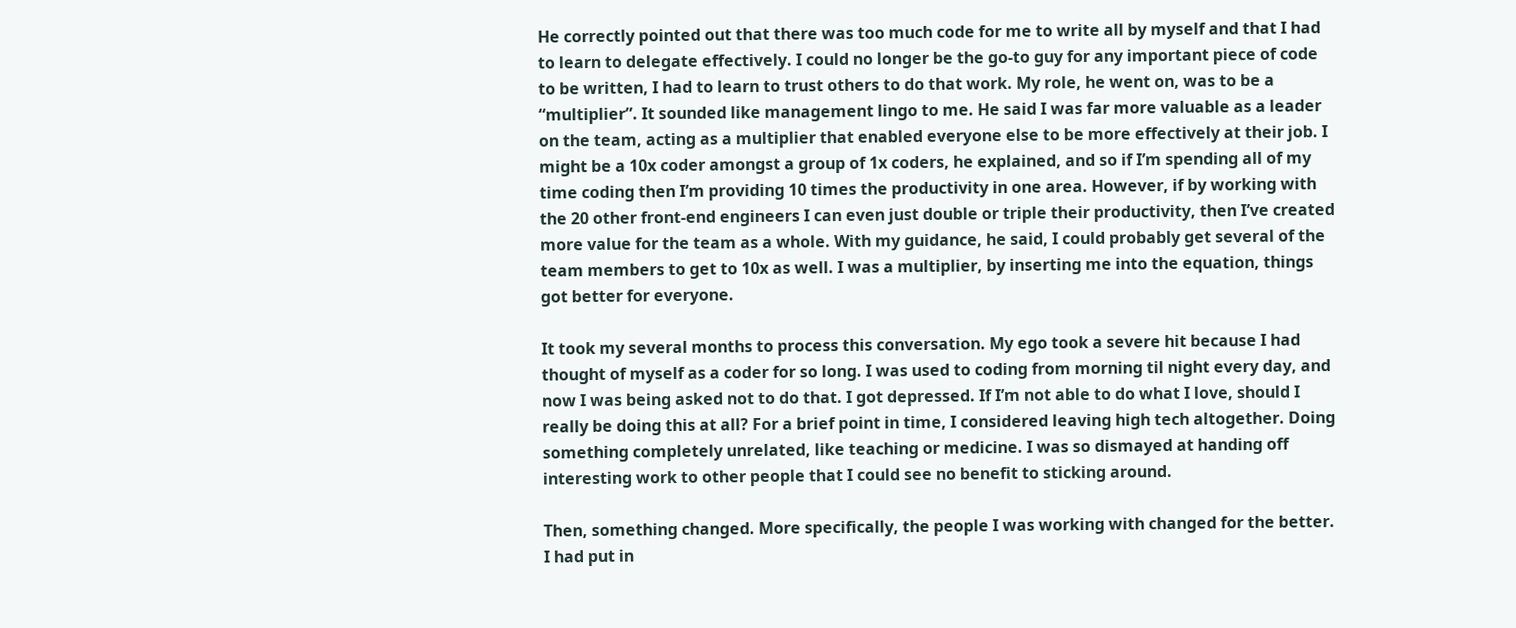He correctly pointed out that there was too much code for me to write all by myself and that I had to learn to delegate effectively. I could no longer be the go-to guy for any important piece of code to be written, I had to learn to trust others to do that work. My role, he went on, was to be a “multiplier”. It sounded like management lingo to me. He said I was far more valuable as a leader on the team, acting as a multiplier that enabled everyone else to be more effectively at their job. I might be a 10x coder amongst a group of 1x coders, he explained, and so if I’m spending all of my time coding then I’m providing 10 times the productivity in one area. However, if by working with the 20 other front-end engineers I can even just double or triple their productivity, then I’ve created more value for the team as a whole. With my guidance, he said, I could probably get several of the team members to get to 10x as well. I was a multiplier, by inserting me into the equation, things got better for everyone.

It took my several months to process this conversation. My ego took a severe hit because I had thought of myself as a coder for so long. I was used to coding from morning til night every day, and now I was being asked not to do that. I got depressed. If I’m not able to do what I love, should I really be doing this at all? For a brief point in time, I considered leaving high tech altogether. Doing something completely unrelated, like teaching or medicine. I was so dismayed at handing off interesting work to other people that I could see no benefit to sticking around.

Then, something changed. More specifically, the people I was working with changed for the better. I had put in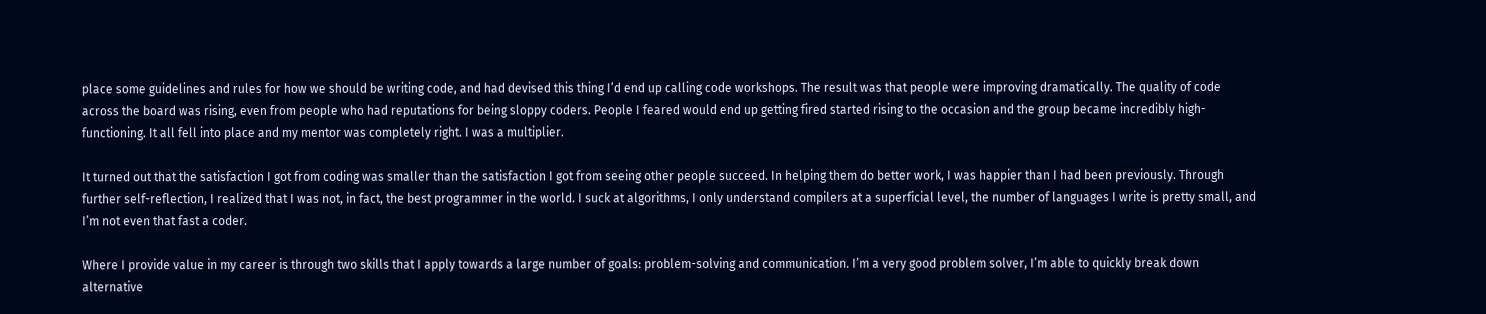place some guidelines and rules for how we should be writing code, and had devised this thing I’d end up calling code workshops. The result was that people were improving dramatically. The quality of code across the board was rising, even from people who had reputations for being sloppy coders. People I feared would end up getting fired started rising to the occasion and the group became incredibly high-functioning. It all fell into place and my mentor was completely right. I was a multiplier.

It turned out that the satisfaction I got from coding was smaller than the satisfaction I got from seeing other people succeed. In helping them do better work, I was happier than I had been previously. Through further self-reflection, I realized that I was not, in fact, the best programmer in the world. I suck at algorithms, I only understand compilers at a superficial level, the number of languages I write is pretty small, and I’m not even that fast a coder.

Where I provide value in my career is through two skills that I apply towards a large number of goals: problem-solving and communication. I’m a very good problem solver, I’m able to quickly break down alternative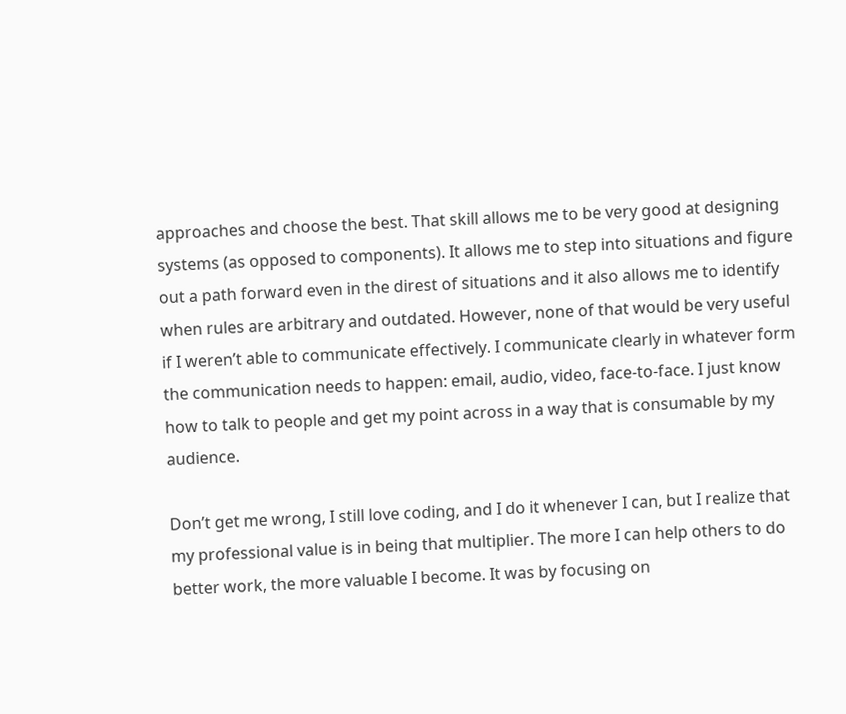approaches and choose the best. That skill allows me to be very good at designing systems (as opposed to components). It allows me to step into situations and figure out a path forward even in the direst of situations and it also allows me to identify when rules are arbitrary and outdated. However, none of that would be very useful if I weren’t able to communicate effectively. I communicate clearly in whatever form the communication needs to happen: email, audio, video, face-to-face. I just know how to talk to people and get my point across in a way that is consumable by my audience.

Don’t get me wrong, I still love coding, and I do it whenever I can, but I realize that my professional value is in being that multiplier. The more I can help others to do better work, the more valuable I become. It was by focusing on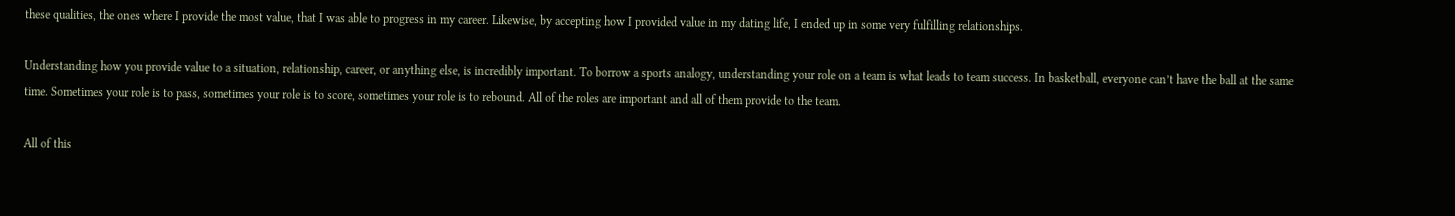these qualities, the ones where I provide the most value, that I was able to progress in my career. Likewise, by accepting how I provided value in my dating life, I ended up in some very fulfilling relationships.

Understanding how you provide value to a situation, relationship, career, or anything else, is incredibly important. To borrow a sports analogy, understanding your role on a team is what leads to team success. In basketball, everyone can’t have the ball at the same time. Sometimes your role is to pass, sometimes your role is to score, sometimes your role is to rebound. All of the roles are important and all of them provide to the team.

All of this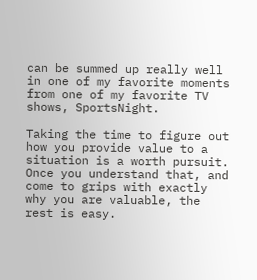can be summed up really well in one of my favorite moments from one of my favorite TV shows, SportsNight.

Taking the time to figure out how you provide value to a situation is a worth pursuit. Once you understand that, and come to grips with exactly why you are valuable, the rest is easy.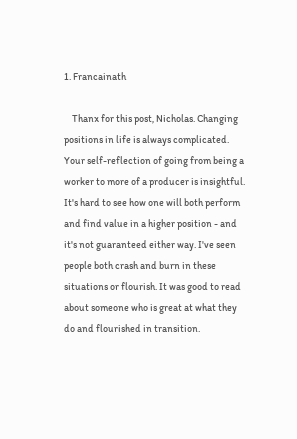1. Francainath

    Thanx for this post, Nicholas. Changing positions in life is always complicated. Your self-reflection of going from being a worker to more of a producer is insightful. It's hard to see how one will both perform and find value in a higher position - and it's not guaranteed either way. I've seen people both crash and burn in these situations or flourish. It was good to read about someone who is great at what they do and flourished in transition.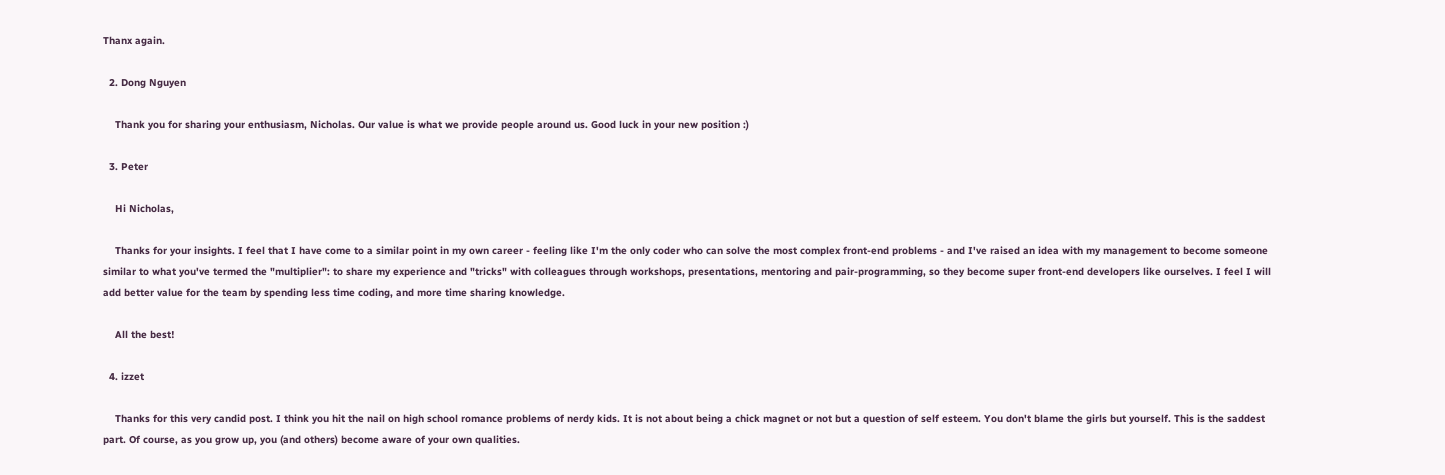Thanx again.

  2. Dong Nguyen

    Thank you for sharing your enthusiasm, Nicholas. Our value is what we provide people around us. Good luck in your new position :)

  3. Peter

    Hi Nicholas,

    Thanks for your insights. I feel that I have come to a similar point in my own career - feeling like I'm the only coder who can solve the most complex front-end problems - and I've raised an idea with my management to become someone similar to what you've termed the "multiplier": to share my experience and "tricks" with colleagues through workshops, presentations, mentoring and pair-programming, so they become super front-end developers like ourselves. I feel I will add better value for the team by spending less time coding, and more time sharing knowledge.

    All the best!

  4. izzet

    Thanks for this very candid post. I think you hit the nail on high school romance problems of nerdy kids. It is not about being a chick magnet or not but a question of self esteem. You don't blame the girls but yourself. This is the saddest part. Of course, as you grow up, you (and others) become aware of your own qualities.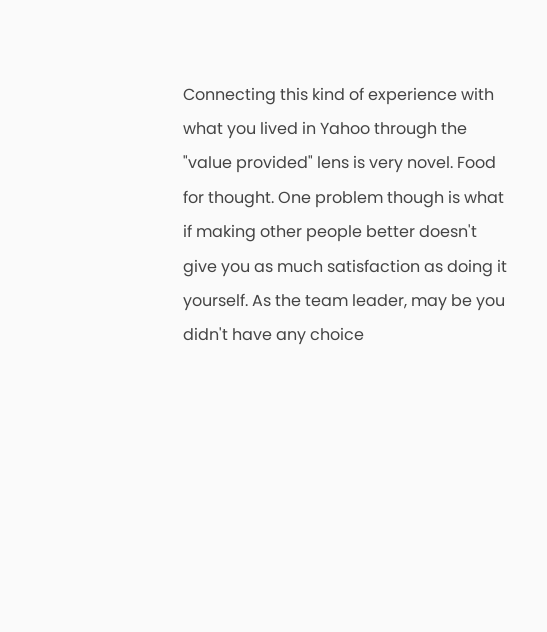Connecting this kind of experience with what you lived in Yahoo through the "value provided" lens is very novel. Food for thought. One problem though is what if making other people better doesn't give you as much satisfaction as doing it yourself. As the team leader, may be you didn't have any choice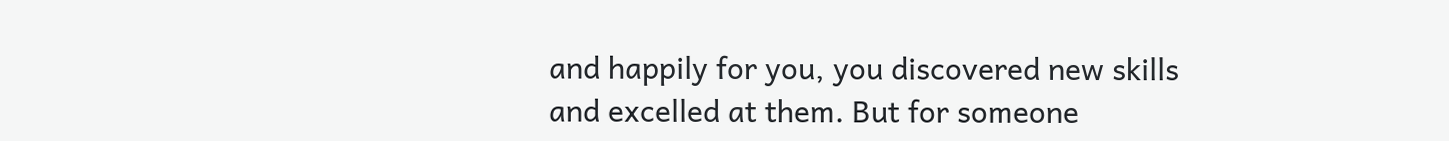and happily for you, you discovered new skills and excelled at them. But for someone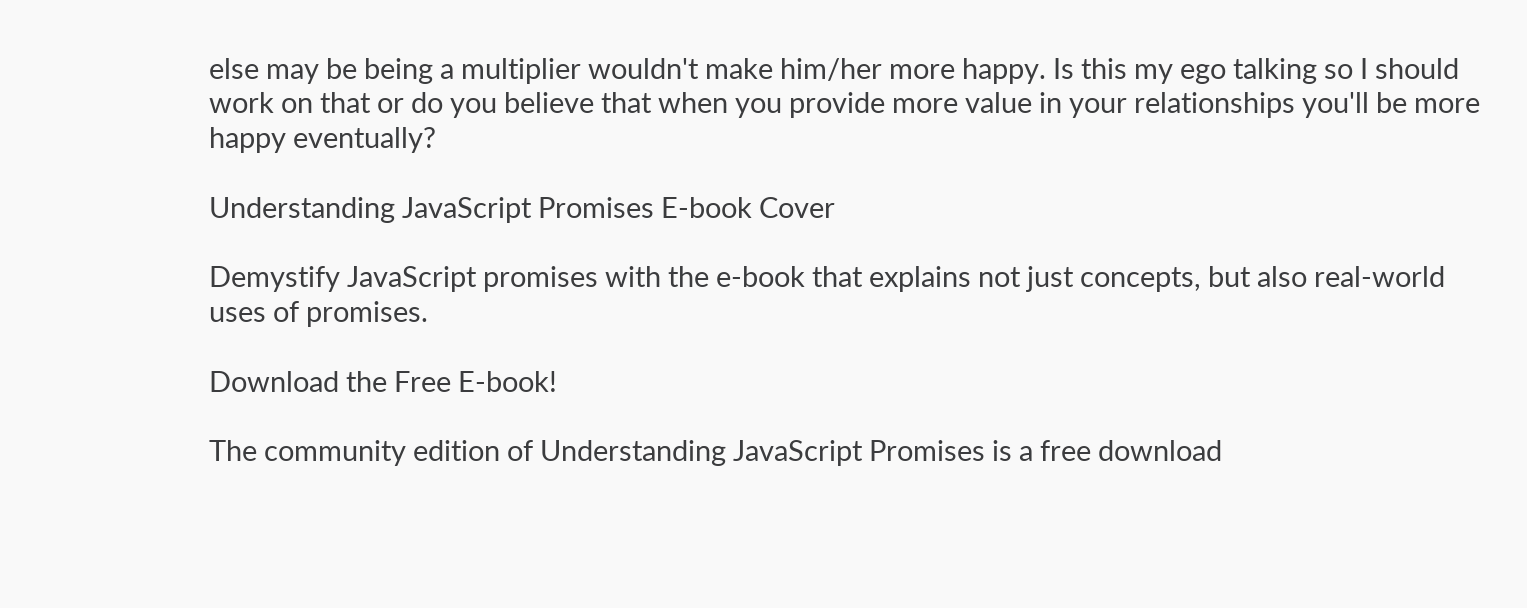else may be being a multiplier wouldn't make him/her more happy. Is this my ego talking so I should work on that or do you believe that when you provide more value in your relationships you'll be more happy eventually?

Understanding JavaScript Promises E-book Cover

Demystify JavaScript promises with the e-book that explains not just concepts, but also real-world uses of promises.

Download the Free E-book!

The community edition of Understanding JavaScript Promises is a free download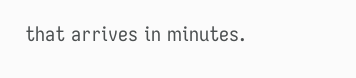that arrives in minutes.